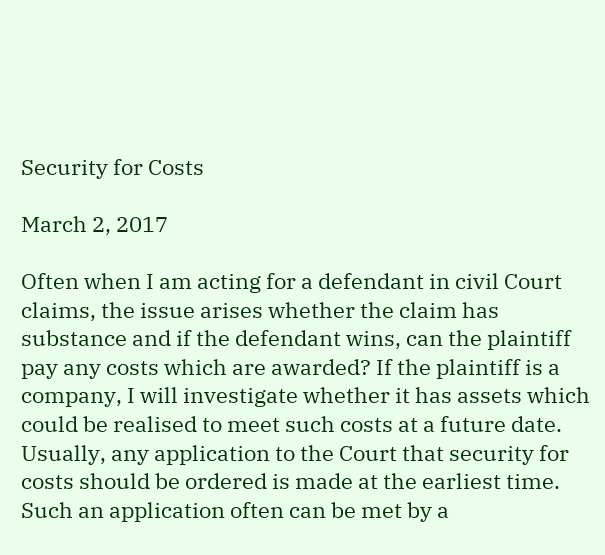Security for Costs

March 2, 2017

Often when I am acting for a defendant in civil Court claims, the issue arises whether the claim has substance and if the defendant wins, can the plaintiff pay any costs which are awarded? If the plaintiff is a company, I will investigate whether it has assets which could be realised to meet such costs at a future date. Usually, any application to the Court that security for costs should be ordered is made at the earliest time. Such an application often can be met by a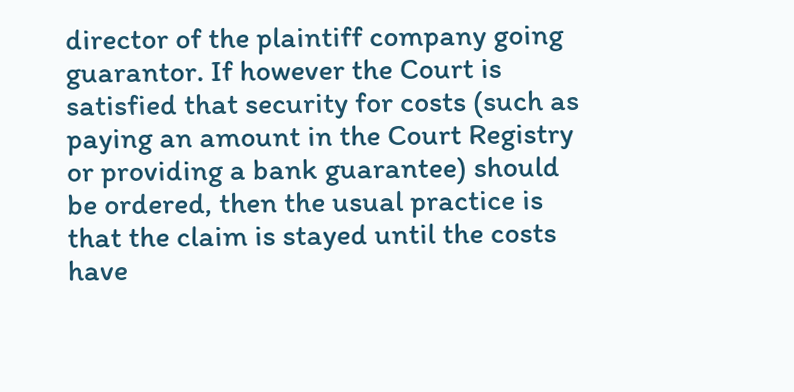director of the plaintiff company going guarantor. If however the Court is satisfied that security for costs (such as paying an amount in the Court Registry or providing a bank guarantee) should be ordered, then the usual practice is that the claim is stayed until the costs have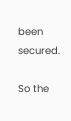been secured.

So the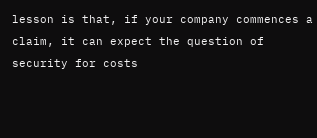lesson is that, if your company commences a claim, it can expect the question of security for costs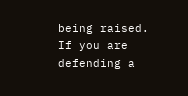being raised. If you are defending a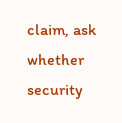claim, ask whether security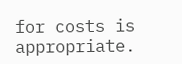for costs is appropriate.